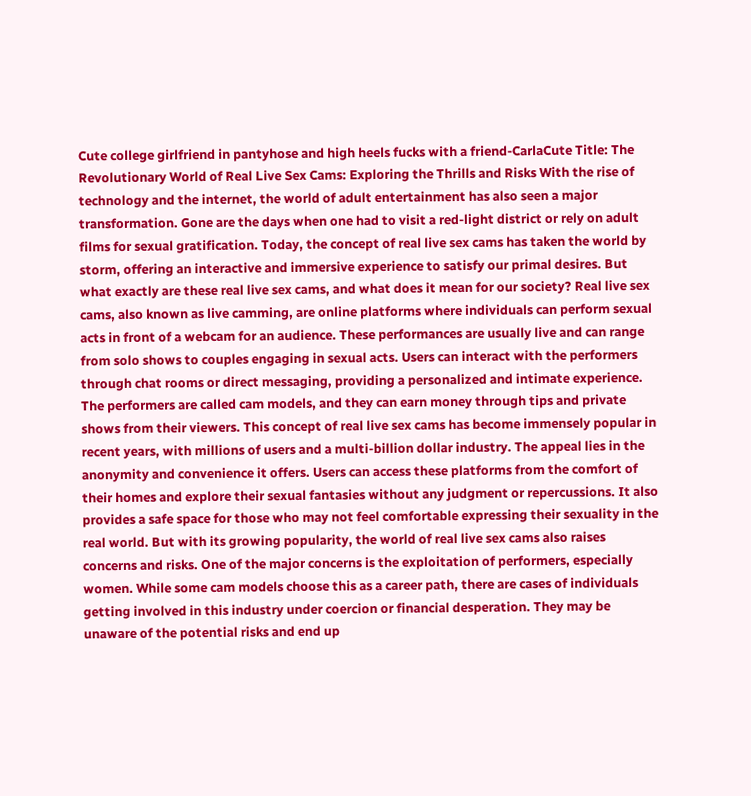Cute college girlfriend in pantyhose and high heels fucks with a friend-CarlaCute Title: The Revolutionary World of Real Live Sex Cams: Exploring the Thrills and Risks With the rise of technology and the internet, the world of adult entertainment has also seen a major transformation. Gone are the days when one had to visit a red-light district or rely on adult films for sexual gratification. Today, the concept of real live sex cams has taken the world by storm, offering an interactive and immersive experience to satisfy our primal desires. But what exactly are these real live sex cams, and what does it mean for our society? Real live sex cams, also known as live camming, are online platforms where individuals can perform sexual acts in front of a webcam for an audience. These performances are usually live and can range from solo shows to couples engaging in sexual acts. Users can interact with the performers through chat rooms or direct messaging, providing a personalized and intimate experience. The performers are called cam models, and they can earn money through tips and private shows from their viewers. This concept of real live sex cams has become immensely popular in recent years, with millions of users and a multi-billion dollar industry. The appeal lies in the anonymity and convenience it offers. Users can access these platforms from the comfort of their homes and explore their sexual fantasies without any judgment or repercussions. It also provides a safe space for those who may not feel comfortable expressing their sexuality in the real world. But with its growing popularity, the world of real live sex cams also raises concerns and risks. One of the major concerns is the exploitation of performers, especially women. While some cam models choose this as a career path, there are cases of individuals getting involved in this industry under coercion or financial desperation. They may be unaware of the potential risks and end up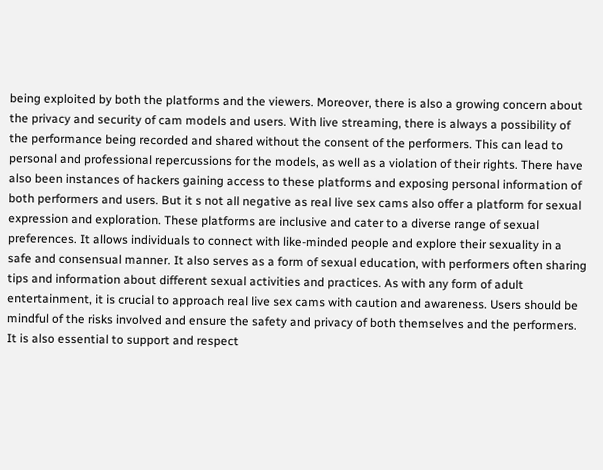being exploited by both the platforms and the viewers. Moreover, there is also a growing concern about the privacy and security of cam models and users. With live streaming, there is always a possibility of the performance being recorded and shared without the consent of the performers. This can lead to personal and professional repercussions for the models, as well as a violation of their rights. There have also been instances of hackers gaining access to these platforms and exposing personal information of both performers and users. But it s not all negative as real live sex cams also offer a platform for sexual expression and exploration. These platforms are inclusive and cater to a diverse range of sexual preferences. It allows individuals to connect with like-minded people and explore their sexuality in a safe and consensual manner. It also serves as a form of sexual education, with performers often sharing tips and information about different sexual activities and practices. As with any form of adult entertainment, it is crucial to approach real live sex cams with caution and awareness. Users should be mindful of the risks involved and ensure the safety and privacy of both themselves and the performers. It is also essential to support and respect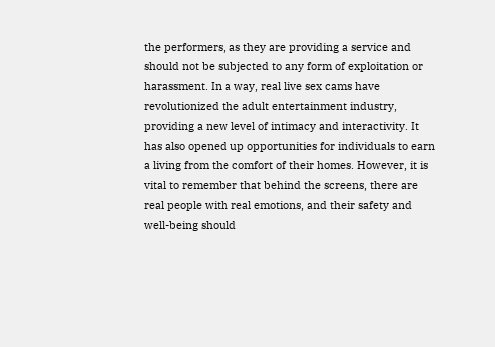the performers, as they are providing a service and should not be subjected to any form of exploitation or harassment. In a way, real live sex cams have revolutionized the adult entertainment industry, providing a new level of intimacy and interactivity. It has also opened up opportunities for individuals to earn a living from the comfort of their homes. However, it is vital to remember that behind the screens, there are real people with real emotions, and their safety and well-being should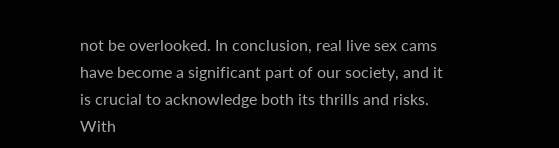not be overlooked. In conclusion, real live sex cams have become a significant part of our society, and it is crucial to acknowledge both its thrills and risks. With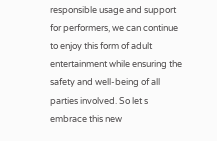responsible usage and support for performers, we can continue to enjoy this form of adult entertainment while ensuring the safety and well-being of all parties involved. So let s embrace this new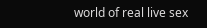world of real live sex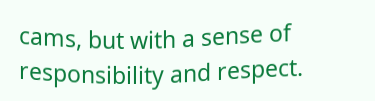cams, but with a sense of responsibility and respect.